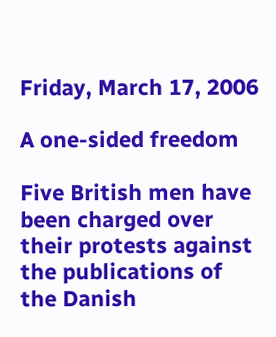Friday, March 17, 2006

A one-sided freedom

Five British men have been charged over their protests against the publications of the Danish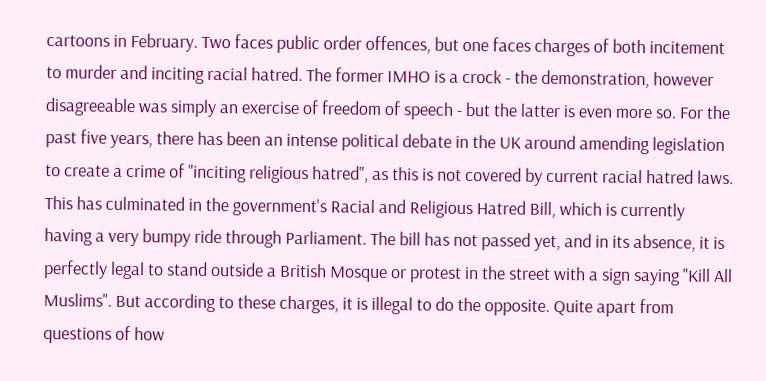cartoons in February. Two faces public order offences, but one faces charges of both incitement to murder and inciting racial hatred. The former IMHO is a crock - the demonstration, however disagreeable was simply an exercise of freedom of speech - but the latter is even more so. For the past five years, there has been an intense political debate in the UK around amending legislation to create a crime of "inciting religious hatred", as this is not covered by current racial hatred laws. This has culminated in the government's Racial and Religious Hatred Bill, which is currently having a very bumpy ride through Parliament. The bill has not passed yet, and in its absence, it is perfectly legal to stand outside a British Mosque or protest in the street with a sign saying "Kill All Muslims". But according to these charges, it is illegal to do the opposite. Quite apart from questions of how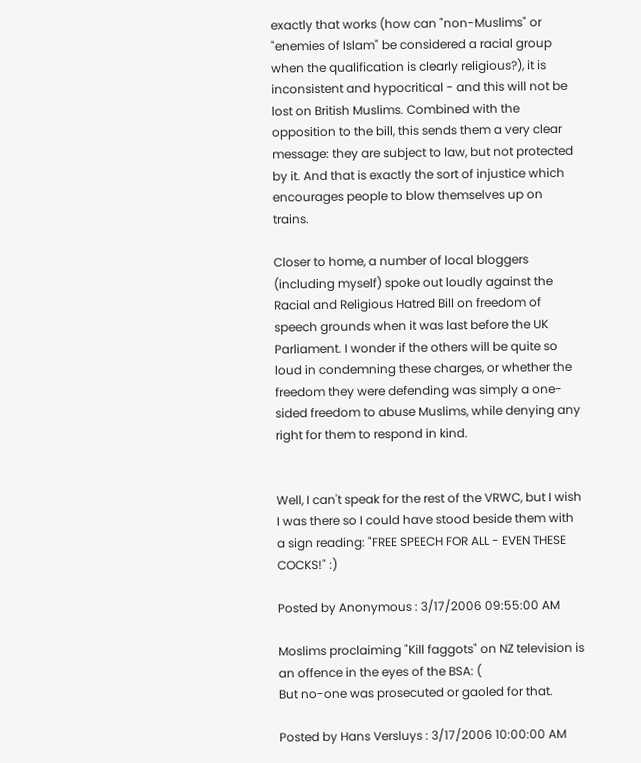exactly that works (how can "non-Muslims" or "enemies of Islam" be considered a racial group when the qualification is clearly religious?), it is inconsistent and hypocritical - and this will not be lost on British Muslims. Combined with the opposition to the bill, this sends them a very clear message: they are subject to law, but not protected by it. And that is exactly the sort of injustice which encourages people to blow themselves up on trains.

Closer to home, a number of local bloggers (including myself) spoke out loudly against the Racial and Religious Hatred Bill on freedom of speech grounds when it was last before the UK Parliament. I wonder if the others will be quite so loud in condemning these charges, or whether the freedom they were defending was simply a one-sided freedom to abuse Muslims, while denying any right for them to respond in kind.


Well, I can't speak for the rest of the VRWC, but I wish I was there so I could have stood beside them with a sign reading: "FREE SPEECH FOR ALL - EVEN THESE COCKS!" :)

Posted by Anonymous : 3/17/2006 09:55:00 AM

Moslims proclaiming "Kill faggots" on NZ television is an offence in the eyes of the BSA: (
But no-one was prosecuted or gaoled for that.

Posted by Hans Versluys : 3/17/2006 10:00:00 AM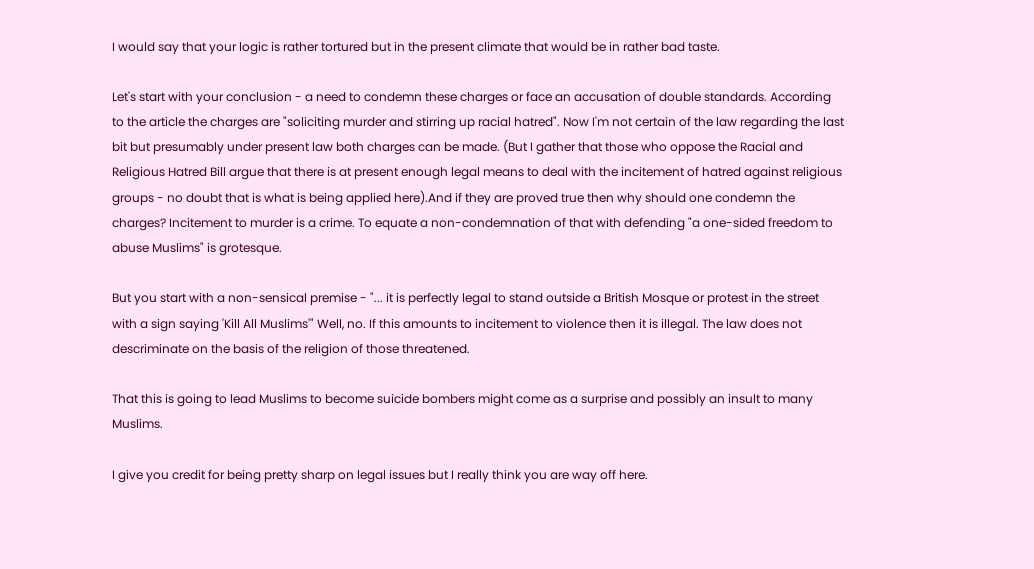I would say that your logic is rather tortured but in the present climate that would be in rather bad taste.

Let's start with your conclusion - a need to condemn these charges or face an accusation of double standards. According to the article the charges are "soliciting murder and stirring up racial hatred". Now I'm not certain of the law regarding the last bit but presumably under present law both charges can be made. (But I gather that those who oppose the Racial and Religious Hatred Bill argue that there is at present enough legal means to deal with the incitement of hatred against religious groups - no doubt that is what is being applied here).And if they are proved true then why should one condemn the charges? Incitement to murder is a crime. To equate a non-condemnation of that with defending "a one-sided freedom to abuse Muslims" is grotesque.

But you start with a non-sensical premise - "... it is perfectly legal to stand outside a British Mosque or protest in the street with a sign saying 'Kill All Muslims'" Well, no. If this amounts to incitement to violence then it is illegal. The law does not descriminate on the basis of the religion of those threatened.

That this is going to lead Muslims to become suicide bombers might come as a surprise and possibly an insult to many Muslims.

I give you credit for being pretty sharp on legal issues but I really think you are way off here.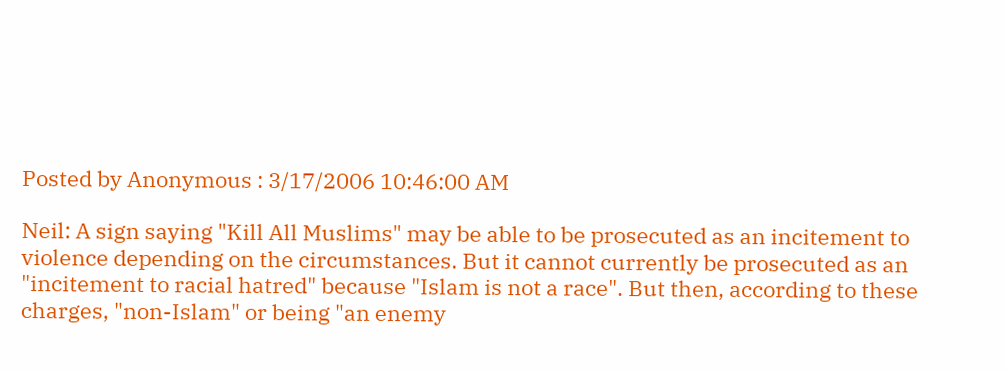Posted by Anonymous : 3/17/2006 10:46:00 AM

Neil: A sign saying "Kill All Muslims" may be able to be prosecuted as an incitement to violence depending on the circumstances. But it cannot currently be prosecuted as an "incitement to racial hatred" because "Islam is not a race". But then, according to these charges, "non-Islam" or being "an enemy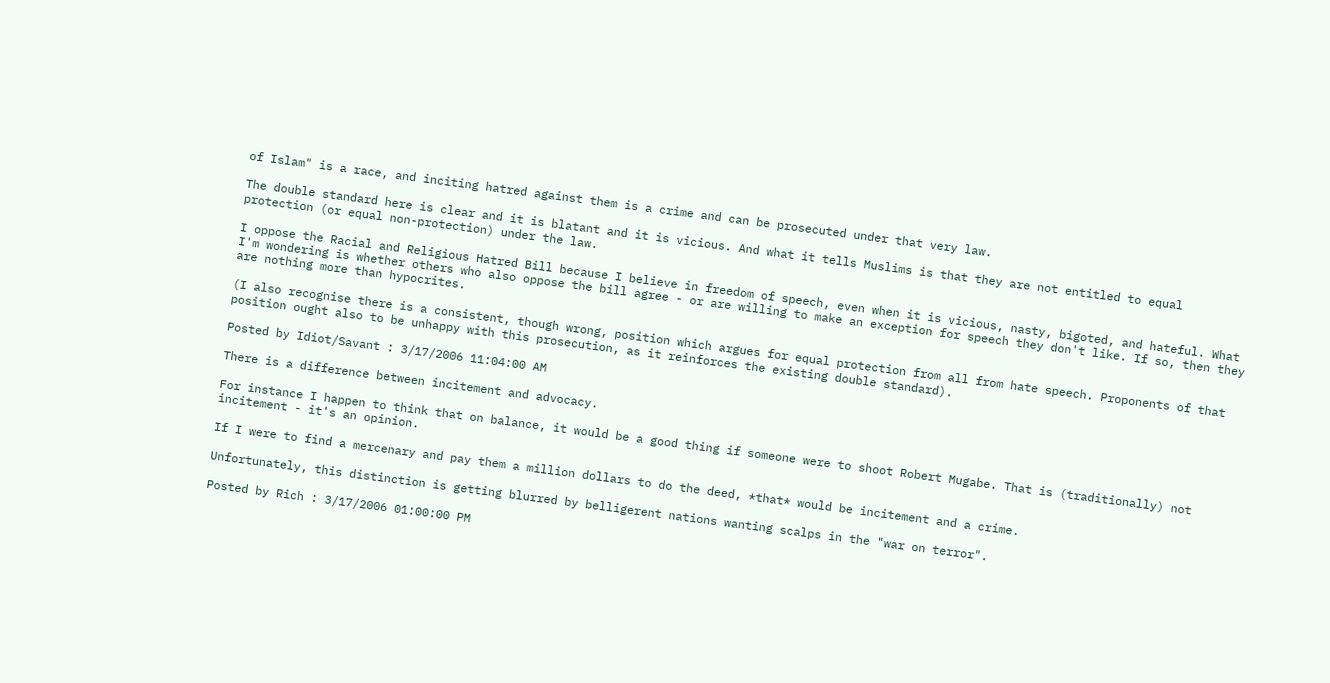of Islam" is a race, and inciting hatred against them is a crime and can be prosecuted under that very law.

The double standard here is clear and it is blatant and it is vicious. And what it tells Muslims is that they are not entitled to equal protection (or equal non-protection) under the law.

I oppose the Racial and Religious Hatred Bill because I believe in freedom of speech, even when it is vicious, nasty, bigoted, and hateful. What I'm wondering is whether others who also oppose the bill agree - or are willing to make an exception for speech they don't like. If so, then they are nothing more than hypocrites.

(I also recognise there is a consistent, though wrong, position which argues for equal protection from all from hate speech. Proponents of that position ought also to be unhappy with this prosecution, as it reinforces the existing double standard).

Posted by Idiot/Savant : 3/17/2006 11:04:00 AM

There is a difference between incitement and advocacy.

For instance I happen to think that on balance, it would be a good thing if someone were to shoot Robert Mugabe. That is (traditionally) not incitement - it's an opinion.

If I were to find a mercenary and pay them a million dollars to do the deed, *that* would be incitement and a crime.

Unfortunately, this distinction is getting blurred by belligerent nations wanting scalps in the "war on terror".

Posted by Rich : 3/17/2006 01:00:00 PM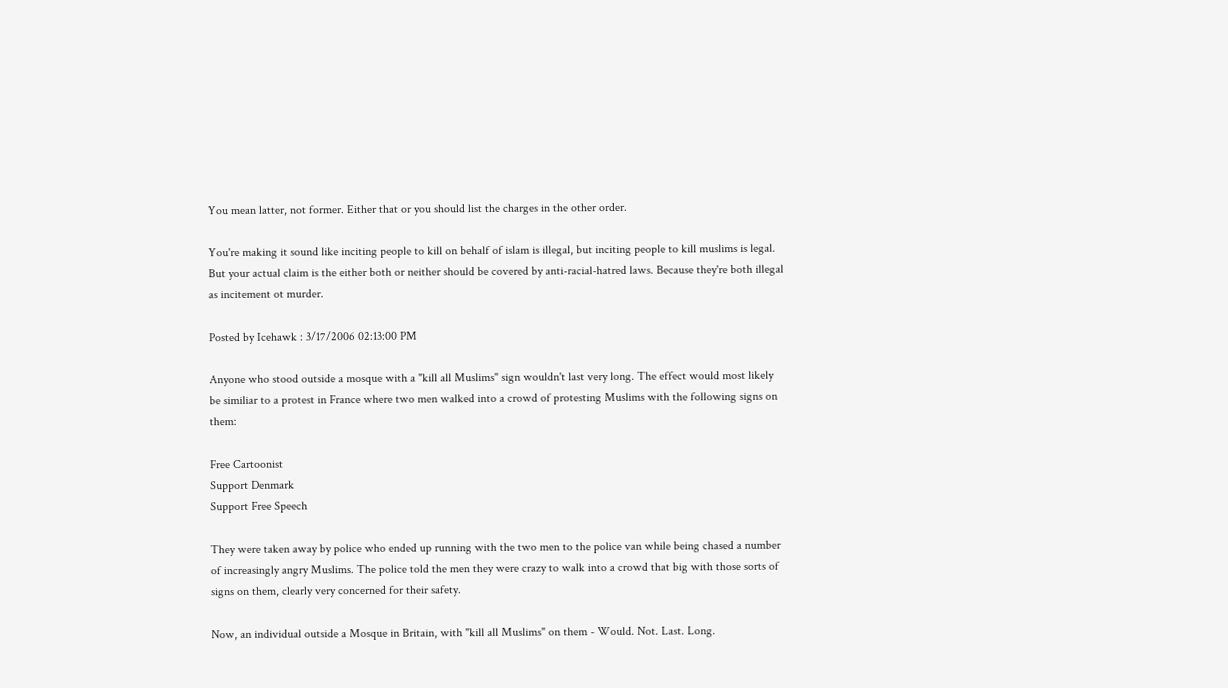You mean latter, not former. Either that or you should list the charges in the other order.

You're making it sound like inciting people to kill on behalf of islam is illegal, but inciting people to kill muslims is legal. But your actual claim is the either both or neither should be covered by anti-racial-hatred laws. Because they're both illegal as incitement ot murder.

Posted by Icehawk : 3/17/2006 02:13:00 PM

Anyone who stood outside a mosque with a "kill all Muslims" sign wouldn't last very long. The effect would most likely be similiar to a protest in France where two men walked into a crowd of protesting Muslims with the following signs on them:

Free Cartoonist
Support Denmark
Support Free Speech

They were taken away by police who ended up running with the two men to the police van while being chased a number of increasingly angry Muslims. The police told the men they were crazy to walk into a crowd that big with those sorts of signs on them, clearly very concerned for their safety.

Now, an individual outside a Mosque in Britain, with "kill all Muslims" on them - Would. Not. Last. Long.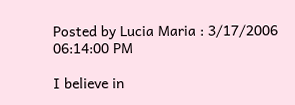Posted by Lucia Maria : 3/17/2006 06:14:00 PM

I believe in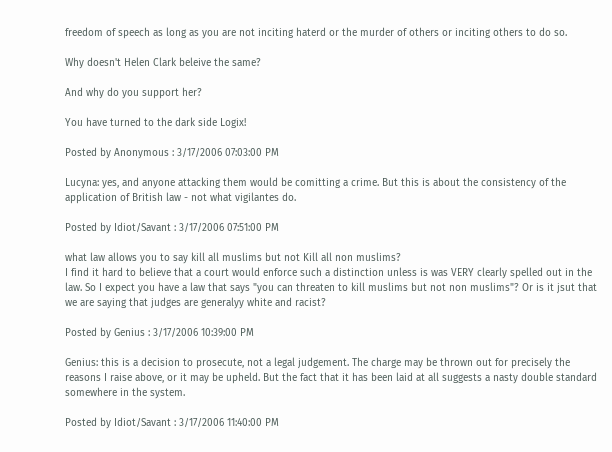freedom of speech as long as you are not inciting haterd or the murder of others or inciting others to do so.

Why doesn't Helen Clark beleive the same?

And why do you support her?

You have turned to the dark side Logix!

Posted by Anonymous : 3/17/2006 07:03:00 PM

Lucyna: yes, and anyone attacking them would be comitting a crime. But this is about the consistency of the application of British law - not what vigilantes do.

Posted by Idiot/Savant : 3/17/2006 07:51:00 PM

what law allows you to say kill all muslims but not Kill all non muslims?
I find it hard to believe that a court would enforce such a distinction unless is was VERY clearly spelled out in the law. So I expect you have a law that says "you can threaten to kill muslims but not non muslims"? Or is it jsut that we are saying that judges are generalyy white and racist?

Posted by Genius : 3/17/2006 10:39:00 PM

Genius: this is a decision to prosecute, not a legal judgement. The charge may be thrown out for precisely the reasons I raise above, or it may be upheld. But the fact that it has been laid at all suggests a nasty double standard somewhere in the system.

Posted by Idiot/Savant : 3/17/2006 11:40:00 PM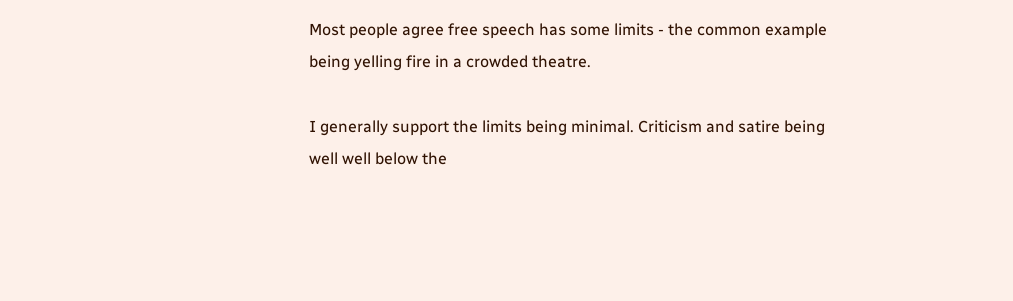Most people agree free speech has some limits - the common example being yelling fire in a crowded theatre.

I generally support the limits being minimal. Criticism and satire being well well below the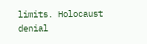limits. Holocaust denial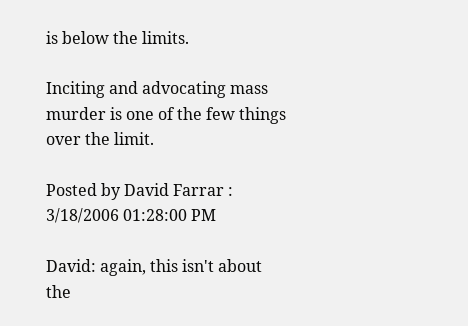is below the limits.

Inciting and advocating mass murder is one of the few things over the limit.

Posted by David Farrar : 3/18/2006 01:28:00 PM

David: again, this isn't about the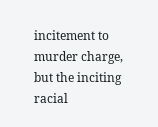incitement to murder charge, but the inciting racial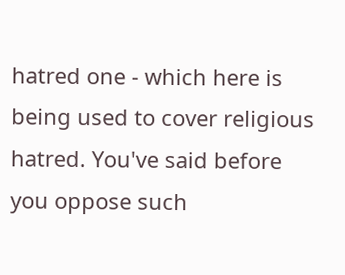hatred one - which here is being used to cover religious hatred. You've said before you oppose such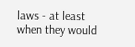laws - at least when they would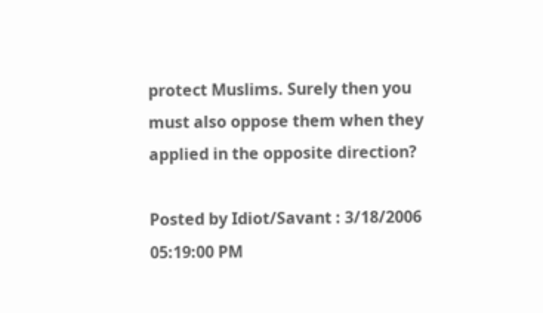protect Muslims. Surely then you must also oppose them when they applied in the opposite direction?

Posted by Idiot/Savant : 3/18/2006 05:19:00 PM